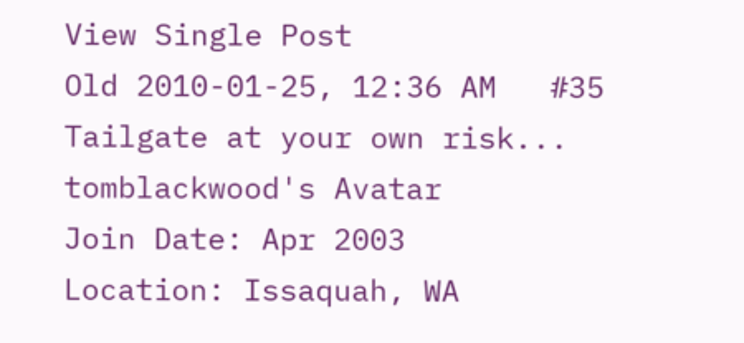View Single Post
Old 2010-01-25, 12:36 AM   #35
Tailgate at your own risk...
tomblackwood's Avatar
Join Date: Apr 2003
Location: Issaquah, WA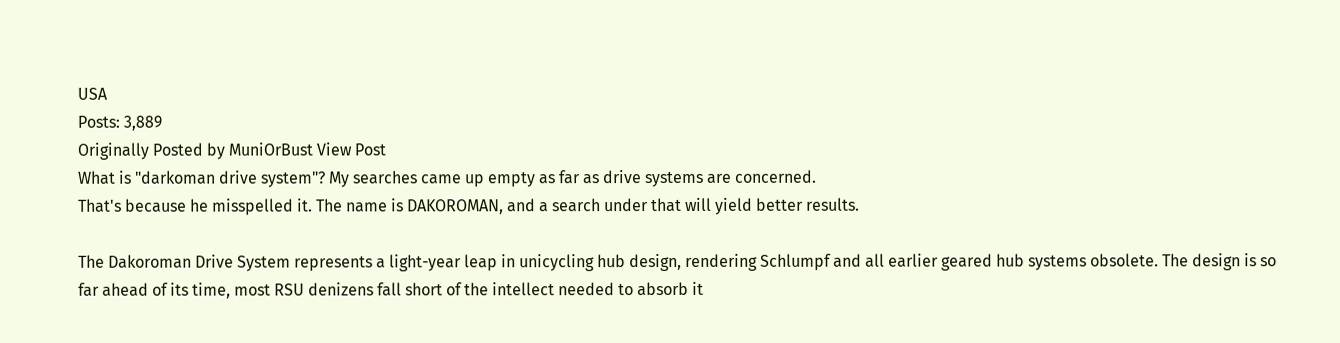USA
Posts: 3,889
Originally Posted by MuniOrBust View Post
What is "darkoman drive system"? My searches came up empty as far as drive systems are concerned.
That's because he misspelled it. The name is DAKOROMAN, and a search under that will yield better results.

The Dakoroman Drive System represents a light-year leap in unicycling hub design, rendering Schlumpf and all earlier geared hub systems obsolete. The design is so far ahead of its time, most RSU denizens fall short of the intellect needed to absorb it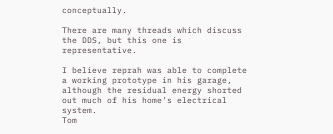conceptually.

There are many threads which discuss the DDS, but this one is representative.

I believe reprah was able to complete a working prototype in his garage, although the residual energy shorted out much of his home's electrical system.
Tom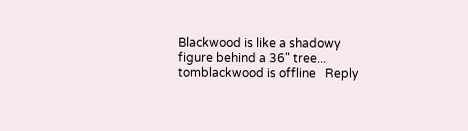Blackwood is like a shadowy figure behind a 36" tree...
tomblackwood is offline   Reply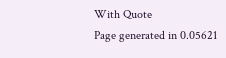With Quote
Page generated in 0.05621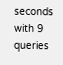seconds with 9 queries